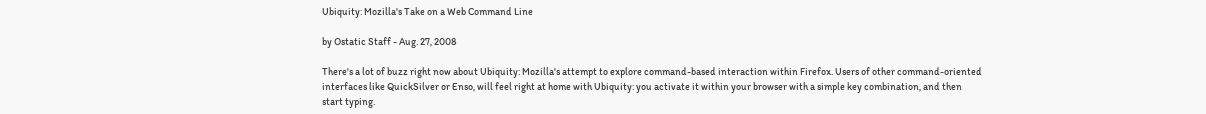Ubiquity: Mozilla's Take on a Web Command Line

by Ostatic Staff - Aug. 27, 2008

There's a lot of buzz right now about Ubiquity: Mozilla's attempt to explore command-based interaction within Firefox. Users of other command-oriented interfaces like QuickSilver or Enso, will feel right at home with Ubiquity: you activate it within your browser with a simple key combination, and then start typing.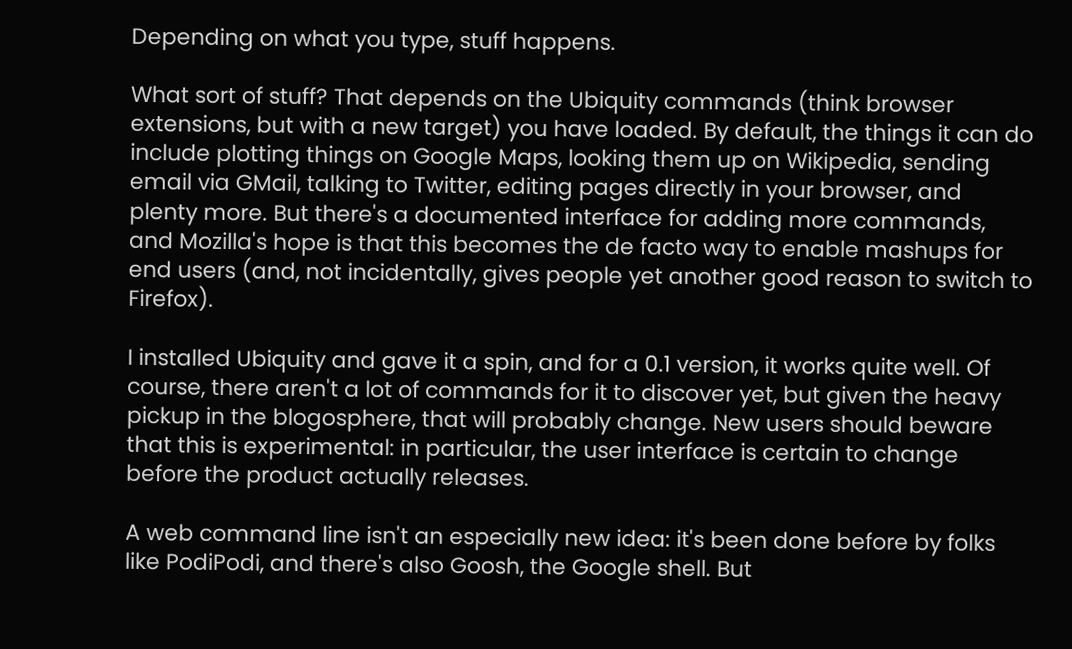Depending on what you type, stuff happens.

What sort of stuff? That depends on the Ubiquity commands (think browser extensions, but with a new target) you have loaded. By default, the things it can do include plotting things on Google Maps, looking them up on Wikipedia, sending email via GMail, talking to Twitter, editing pages directly in your browser, and plenty more. But there's a documented interface for adding more commands, and Mozilla's hope is that this becomes the de facto way to enable mashups for end users (and, not incidentally, gives people yet another good reason to switch to Firefox).

I installed Ubiquity and gave it a spin, and for a 0.1 version, it works quite well. Of course, there aren't a lot of commands for it to discover yet, but given the heavy pickup in the blogosphere, that will probably change. New users should beware that this is experimental: in particular, the user interface is certain to change before the product actually releases.

A web command line isn't an especially new idea: it's been done before by folks like PodiPodi, and there's also Goosh, the Google shell. But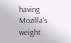having Mozilla's weight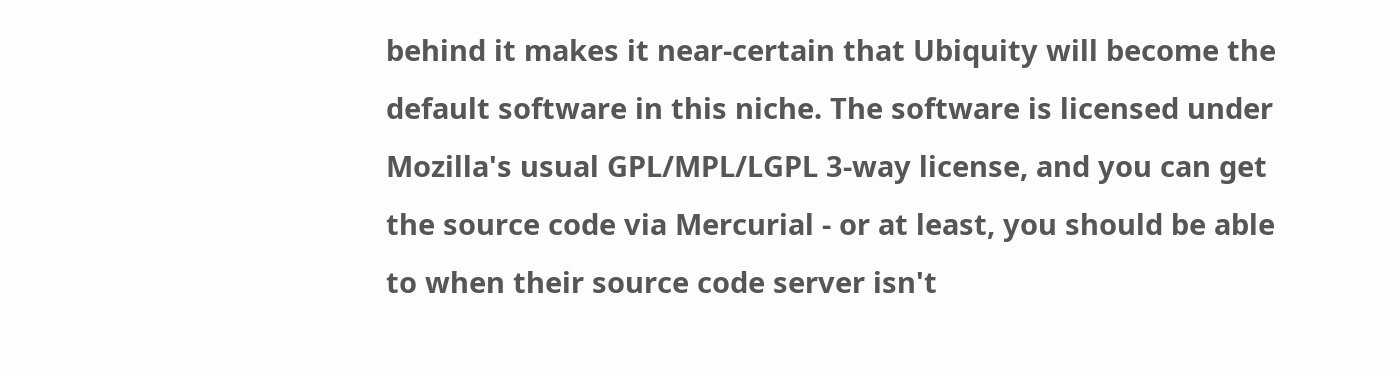behind it makes it near-certain that Ubiquity will become the default software in this niche. The software is licensed under Mozilla's usual GPL/MPL/LGPL 3-way license, and you can get the source code via Mercurial - or at least, you should be able to when their source code server isn't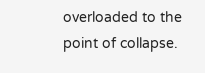overloaded to the point of collapse.